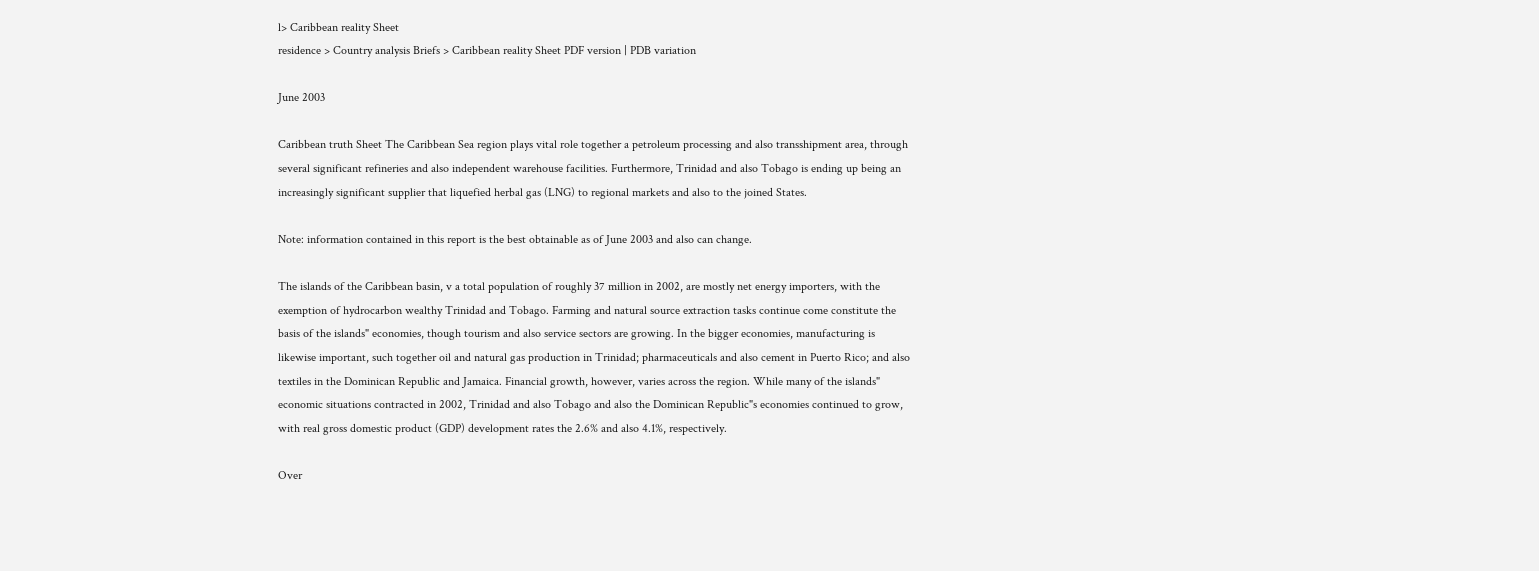l> Caribbean reality Sheet
residence > Country analysis Briefs > Caribbean reality Sheet PDF version | PDB variation

June 2003

Caribbean truth Sheet The Caribbean Sea region plays vital role together a petroleum processing and also transshipment area, through several significant refineries and also independent warehouse facilities. Furthermore, Trinidad and also Tobago is ending up being an increasingly significant supplier that liquefied herbal gas (LNG) to regional markets and also to the joined States.

Note: information contained in this report is the best obtainable as of June 2003 and also can change.

The islands of the Caribbean basin, v a total population of roughly 37 million in 2002, are mostly net energy importers, with the exemption of hydrocarbon wealthy Trinidad and Tobago. Farming and natural source extraction tasks continue come constitute the basis of the islands" economies, though tourism and also service sectors are growing. In the bigger economies, manufacturing is likewise important, such together oil and natural gas production in Trinidad; pharmaceuticals and also cement in Puerto Rico; and also textiles in the Dominican Republic and Jamaica. Financial growth, however, varies across the region. While many of the islands" economic situations contracted in 2002, Trinidad and also Tobago and also the Dominican Republic"s economies continued to grow, with real gross domestic product (GDP) development rates the 2.6% and also 4.1%, respectively.

Over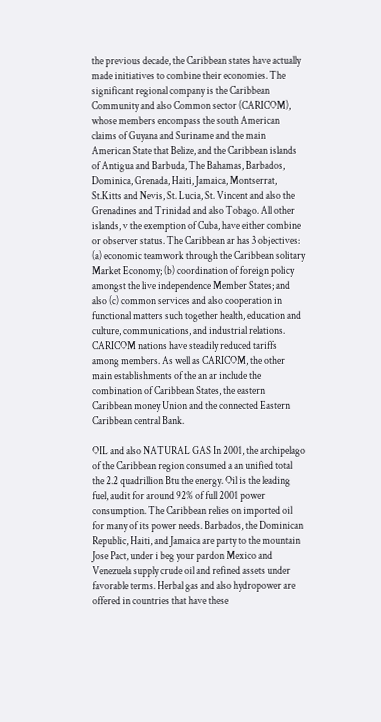the previous decade, the Caribbean states have actually made initiatives to combine their economies. The significant regional company is the Caribbean Community and also Common sector (CARICOM), whose members encompass the south American claims of Guyana and Suriname and the main American State that Belize, and the Caribbean islands of Antigua and Barbuda, The Bahamas, Barbados, Dominica, Grenada, Haiti, Jamaica, Montserrat, St.Kitts and Nevis, St. Lucia, St. Vincent and also the Grenadines and Trinidad and also Tobago. All other islands, v the exemption of Cuba, have either combine or observer status. The Caribbean ar has 3 objectives: (a) economic teamwork through the Caribbean solitary Market Economy; (b) coordination of foreign policy amongst the live independence Member States; and also (c) common services and also cooperation in functional matters such together health, education and culture, communications, and industrial relations. CARICOM nations have steadily reduced tariffs among members. As well as CARICOM, the other main establishments of the an ar include the combination of Caribbean States, the eastern Caribbean money Union and the connected Eastern Caribbean central Bank.

OIL and also NATURAL GAS In 2001, the archipelago of the Caribbean region consumed a an unified total the 2.2 quadrillion Btu the energy. Oil is the leading fuel, audit for around 92% of full 2001 power consumption. The Caribbean relies on imported oil for many of its power needs. Barbados, the Dominican Republic, Haiti, and Jamaica are party to the mountain Jose Pact, under i beg your pardon Mexico and Venezuela supply crude oil and refined assets under favorable terms. Herbal gas and also hydropower are offered in countries that have these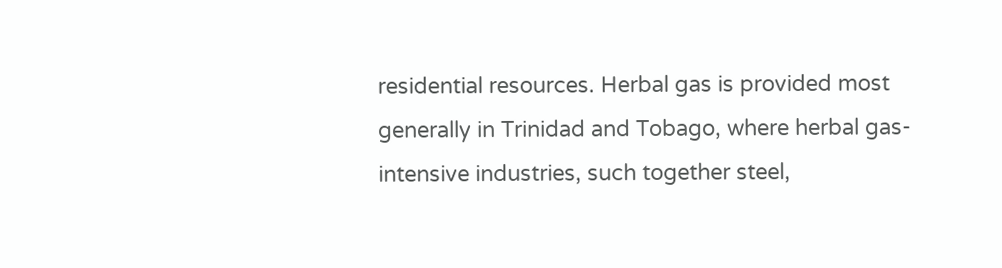residential resources. Herbal gas is provided most generally in Trinidad and Tobago, where herbal gas-intensive industries, such together steel,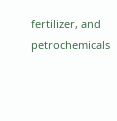fertilizer, and petrochemicals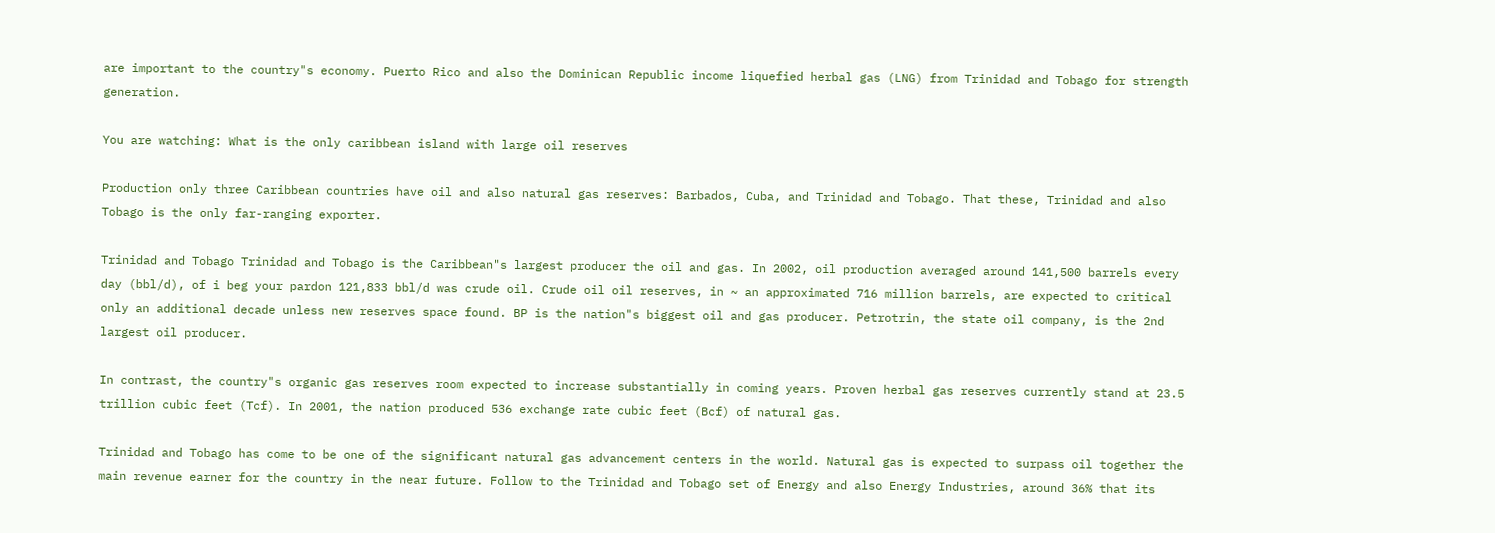are important to the country"s economy. Puerto Rico and also the Dominican Republic income liquefied herbal gas (LNG) from Trinidad and Tobago for strength generation.

You are watching: What is the only caribbean island with large oil reserves

Production only three Caribbean countries have oil and also natural gas reserves: Barbados, Cuba, and Trinidad and Tobago. That these, Trinidad and also Tobago is the only far-ranging exporter.

Trinidad and Tobago Trinidad and Tobago is the Caribbean"s largest producer the oil and gas. In 2002, oil production averaged around 141,500 barrels every day (bbl/d), of i beg your pardon 121,833 bbl/d was crude oil. Crude oil oil reserves, in ~ an approximated 716 million barrels, are expected to critical only an additional decade unless new reserves space found. BP is the nation"s biggest oil and gas producer. Petrotrin, the state oil company, is the 2nd largest oil producer.

In contrast, the country"s organic gas reserves room expected to increase substantially in coming years. Proven herbal gas reserves currently stand at 23.5 trillion cubic feet (Tcf). In 2001, the nation produced 536 exchange rate cubic feet (Bcf) of natural gas.

Trinidad and Tobago has come to be one of the significant natural gas advancement centers in the world. Natural gas is expected to surpass oil together the main revenue earner for the country in the near future. Follow to the Trinidad and Tobago set of Energy and also Energy Industries, around 36% that its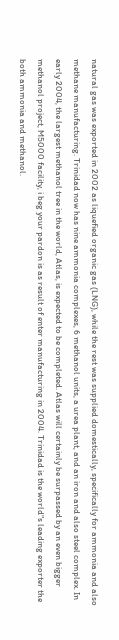natural gas was exported in 2002 as liquefied organic gas (LNG), while the rest was supplied domestically, specifically for ammonia and also methane manufacturing. Trinidad now has nine ammonia complexes, 6 methanol units, a urea plant, and an iron and also steel complex. In early 2004, the largest methanol tree in the world, Atlas, is expected to be completed. Atlas will certainly be surpassed by an even bigger methanol project, M5000 facility, i beg your pardon is as result of enter manufacturing in 2004. Trinidad is the world"s leading exporter the both ammonia and methanol.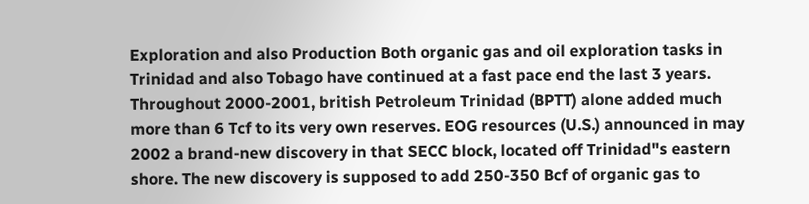Exploration and also Production Both organic gas and oil exploration tasks in Trinidad and also Tobago have continued at a fast pace end the last 3 years. Throughout 2000-2001, british Petroleum Trinidad (BPTT) alone added much more than 6 Tcf to its very own reserves. EOG resources (U.S.) announced in may 2002 a brand-new discovery in that SECC block, located off Trinidad"s eastern shore. The new discovery is supposed to add 250-350 Bcf of organic gas to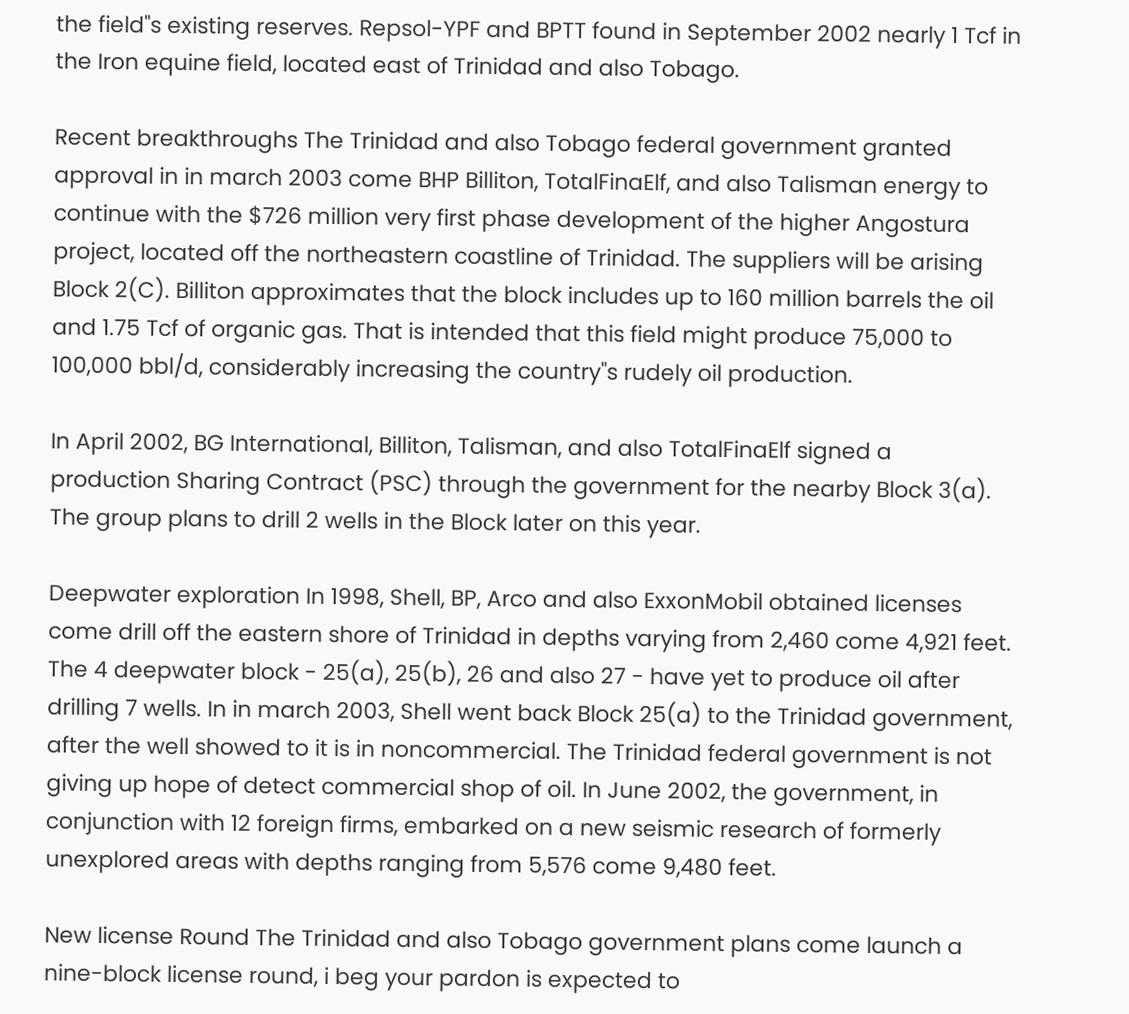the field"s existing reserves. Repsol-YPF and BPTT found in September 2002 nearly 1 Tcf in the Iron equine field, located east of Trinidad and also Tobago.

Recent breakthroughs The Trinidad and also Tobago federal government granted approval in in march 2003 come BHP Billiton, TotalFinaElf, and also Talisman energy to continue with the $726 million very first phase development of the higher Angostura project, located off the northeastern coastline of Trinidad. The suppliers will be arising Block 2(C). Billiton approximates that the block includes up to 160 million barrels the oil and 1.75 Tcf of organic gas. That is intended that this field might produce 75,000 to 100,000 bbl/d, considerably increasing the country"s rudely oil production.

In April 2002, BG International, Billiton, Talisman, and also TotalFinaElf signed a production Sharing Contract (PSC) through the government for the nearby Block 3(a). The group plans to drill 2 wells in the Block later on this year.

Deepwater exploration In 1998, Shell, BP, Arco and also ExxonMobil obtained licenses come drill off the eastern shore of Trinidad in depths varying from 2,460 come 4,921 feet. The 4 deepwater block - 25(a), 25(b), 26 and also 27 - have yet to produce oil after drilling 7 wells. In in march 2003, Shell went back Block 25(a) to the Trinidad government, after the well showed to it is in noncommercial. The Trinidad federal government is not giving up hope of detect commercial shop of oil. In June 2002, the government, in conjunction with 12 foreign firms, embarked on a new seismic research of formerly unexplored areas with depths ranging from 5,576 come 9,480 feet.

New license Round The Trinidad and also Tobago government plans come launch a nine-block license round, i beg your pardon is expected to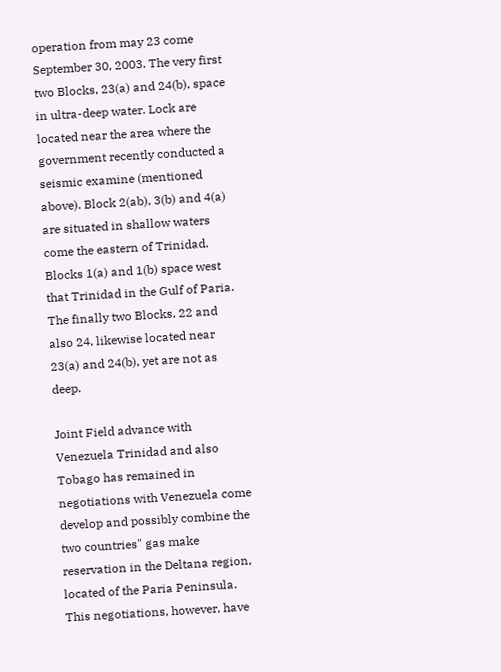operation from may 23 come September 30, 2003. The very first two Blocks, 23(a) and 24(b), space in ultra-deep water. Lock are located near the area where the government recently conducted a seismic examine (mentioned above). Block 2(ab), 3(b) and 4(a) are situated in shallow waters come the eastern of Trinidad. Blocks 1(a) and 1(b) space west that Trinidad in the Gulf of Paria. The finally two Blocks, 22 and also 24, likewise located near 23(a) and 24(b), yet are not as deep.

Joint Field advance with Venezuela Trinidad and also Tobago has remained in negotiations with Venezuela come develop and possibly combine the two countries" gas make reservation in the Deltana region, located of the Paria Peninsula. This negotiations, however, have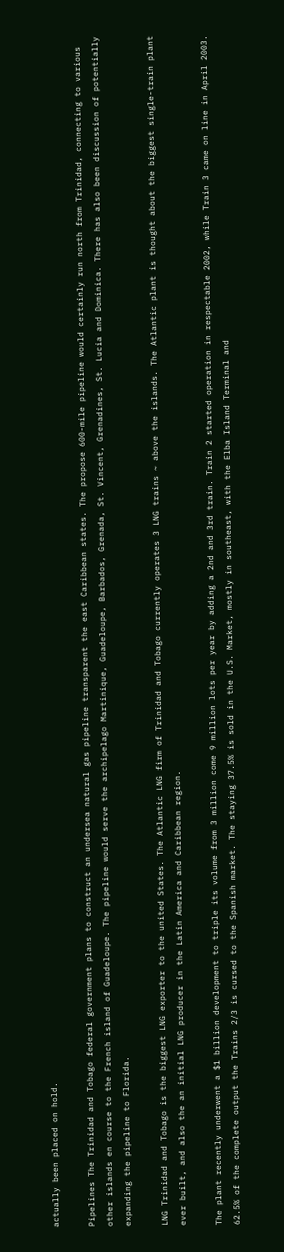actually been placed on hold.

Pipelines The Trinidad and Tobago federal government plans to construct an undersea natural gas pipeline transparent the east Caribbean states. The propose 600-mile pipeline would certainly run north from Trinidad, connecting to various other islands en course to the French island of Guadeloupe. The pipeline would serve the archipelago Martinique, Guadeloupe, Barbados, Grenada, St. Vincent, Grenadines, St. Lucia and Dominica. There has also been discussion of potentially expanding the pipeline to Florida.

LNG Trinidad and Tobago is the biggest LNG exporter to the united States. The Atlantic LNG firm of Trinidad and Tobago currently operates 3 LNG trains ~ above the islands. The Atlantic plant is thought about the biggest single-train plant ever built, and also the an initial LNG producer in the Latin America and Caribbean region.

The plant recently underwent a $1 billion development to triple its volume from 3 million come 9 million lots per year by adding a 2nd and 3rd train. Train 2 started operation in respectable 2002, while Train 3 came on line in April 2003. 62.5% of the complete output the Trains 2/3 is cursed to the Spanish market. The staying 37.5% is sold in the U.S. Market, mostly in southeast, with the Elba Island Terminal and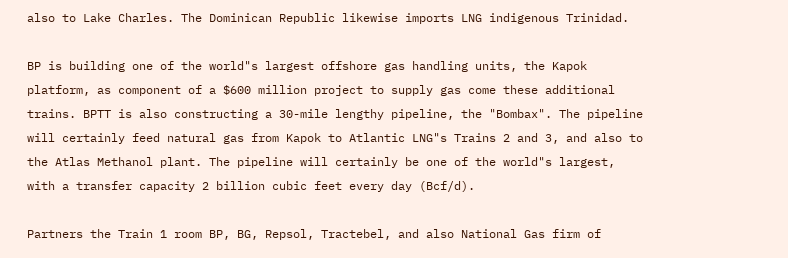also to Lake Charles. The Dominican Republic likewise imports LNG indigenous Trinidad.

BP is building one of the world"s largest offshore gas handling units, the Kapok platform, as component of a $600 million project to supply gas come these additional trains. BPTT is also constructing a 30-mile lengthy pipeline, the "Bombax". The pipeline will certainly feed natural gas from Kapok to Atlantic LNG"s Trains 2 and 3, and also to the Atlas Methanol plant. The pipeline will certainly be one of the world"s largest, with a transfer capacity 2 billion cubic feet every day (Bcf/d).

Partners the Train 1 room BP, BG, Repsol, Tractebel, and also National Gas firm of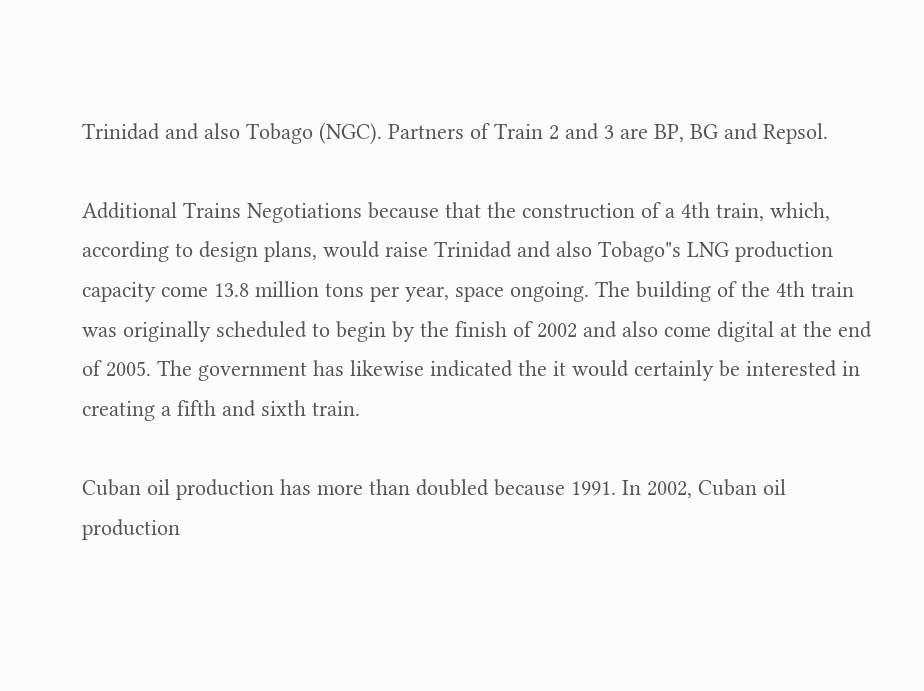Trinidad and also Tobago (NGC). Partners of Train 2 and 3 are BP, BG and Repsol.

Additional Trains Negotiations because that the construction of a 4th train, which, according to design plans, would raise Trinidad and also Tobago"s LNG production capacity come 13.8 million tons per year, space ongoing. The building of the 4th train was originally scheduled to begin by the finish of 2002 and also come digital at the end of 2005. The government has likewise indicated the it would certainly be interested in creating a fifth and sixth train.

Cuban oil production has more than doubled because 1991. In 2002, Cuban oil production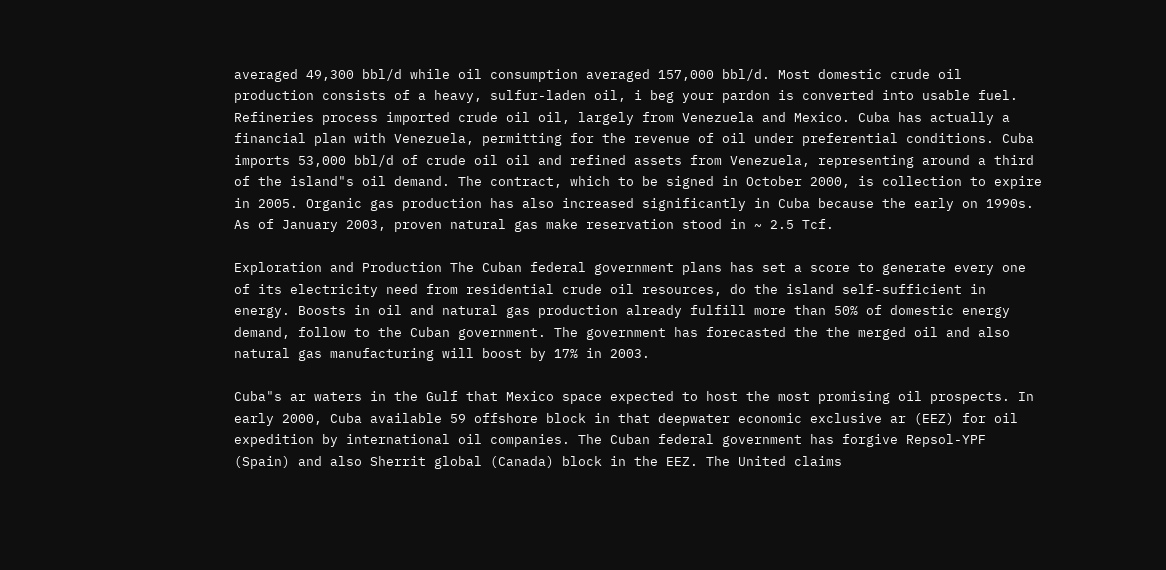averaged 49,300 bbl/d while oil consumption averaged 157,000 bbl/d. Most domestic crude oil production consists of a heavy, sulfur-laden oil, i beg your pardon is converted into usable fuel. Refineries process imported crude oil oil, largely from Venezuela and Mexico. Cuba has actually a financial plan with Venezuela, permitting for the revenue of oil under preferential conditions. Cuba imports 53,000 bbl/d of crude oil oil and refined assets from Venezuela, representing around a third of the island"s oil demand. The contract, which to be signed in October 2000, is collection to expire in 2005. Organic gas production has also increased significantly in Cuba because the early on 1990s. As of January 2003, proven natural gas make reservation stood in ~ 2.5 Tcf.

Exploration and Production The Cuban federal government plans has set a score to generate every one of its electricity need from residential crude oil resources, do the island self-sufficient in energy. Boosts in oil and natural gas production already fulfill more than 50% of domestic energy demand, follow to the Cuban government. The government has forecasted the the merged oil and also natural gas manufacturing will boost by 17% in 2003.

Cuba"s ar waters in the Gulf that Mexico space expected to host the most promising oil prospects. In early 2000, Cuba available 59 offshore block in that deepwater economic exclusive ar (EEZ) for oil expedition by international oil companies. The Cuban federal government has forgive Repsol-YPF (Spain) and also Sherrit global (Canada) block in the EEZ. The United claims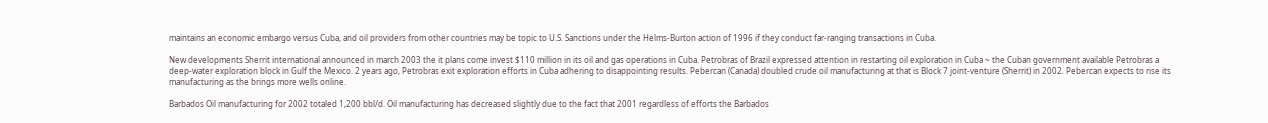maintains an economic embargo versus Cuba, and oil providers from other countries may be topic to U.S. Sanctions under the Helms-Burton action of 1996 if they conduct far-ranging transactions in Cuba.

New developments Sherrit international announced in march 2003 the it plans come invest $110 million in its oil and gas operations in Cuba. Petrobras of Brazil expressed attention in restarting oil exploration in Cuba ~ the Cuban government available Petrobras a deep-water exploration block in Gulf the Mexico. 2 years ago, Petrobras exit exploration efforts in Cuba adhering to disappointing results. Pebercan (Canada) doubled crude oil manufacturing at that is Block 7 joint-venture (Sherrit) in 2002. Pebercan expects to rise its manufacturing as the brings more wells online.

Barbados Oil manufacturing for 2002 totaled 1,200 bbl/d. Oil manufacturing has decreased slightly due to the fact that 2001 regardless of efforts the Barbados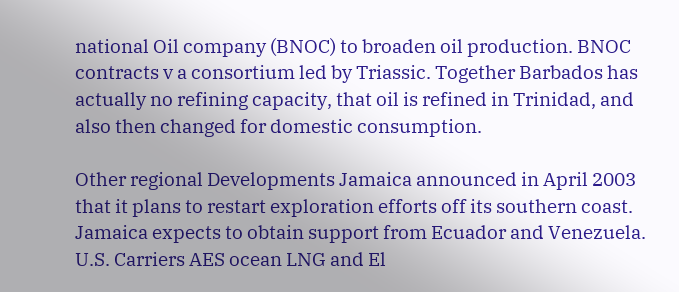national Oil company (BNOC) to broaden oil production. BNOC contracts v a consortium led by Triassic. Together Barbados has actually no refining capacity, that oil is refined in Trinidad, and also then changed for domestic consumption.

Other regional Developments Jamaica announced in April 2003 that it plans to restart exploration efforts off its southern coast. Jamaica expects to obtain support from Ecuador and Venezuela. U.S. Carriers AES ocean LNG and El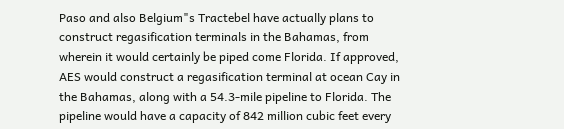Paso and also Belgium"s Tractebel have actually plans to construct regasification terminals in the Bahamas, from wherein it would certainly be piped come Florida. If approved, AES would construct a regasification terminal at ocean Cay in the Bahamas, along with a 54.3-mile pipeline to Florida. The pipeline would have a capacity of 842 million cubic feet every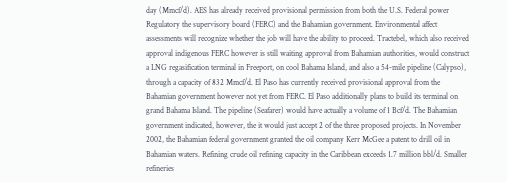day (Mmcf/d). AES has already received provisional permission from both the U.S. Federal power Regulatory the supervisory board (FERC) and the Bahamian government. Environmental affect assessments will recognize whether the job will have the ability to proceed. Tractebel, which also received approval indigenous FERC however is still waiting approval from Bahamian authorities, would construct a LNG regasification terminal in Freeport, on cool Bahama Island, and also a 54-mile pipeline (Calypso), through a capacity of 832 Mmcf/d. El Paso has currently received provisional approval from the Bahamian government however not yet from FERC. El Paso additionally plans to build its terminal on grand Bahama Island. The pipeline (Seafarer) would have actually a volume of 1 Bcf/d. The Bahamian government indicated, however, the it would just accept 2 of the three proposed projects. In November 2002, the Bahamian federal government granted the oil company Kerr McGee a patent to drill oil in Bahamian waters. Refining crude oil refining capacity in the Caribbean exceeds 1.7 million bbl/d. Smaller refineries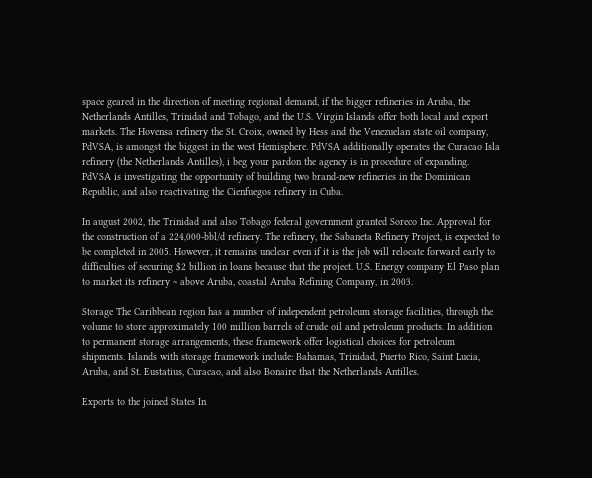space geared in the direction of meeting regional demand, if the bigger refineries in Aruba, the Netherlands Antilles, Trinidad and Tobago, and the U.S. Virgin Islands offer both local and export markets. The Hovensa refinery the St. Croix, owned by Hess and the Venezuelan state oil company, PdVSA, is amongst the biggest in the west Hemisphere. PdVSA additionally operates the Curacao Isla refinery (the Netherlands Antilles), i beg your pardon the agency is in procedure of expanding. PdVSA is investigating the opportunity of building two brand-new refineries in the Dominican Republic, and also reactivating the Cienfuegos refinery in Cuba.

In august 2002, the Trinidad and also Tobago federal government granted Soreco Inc. Approval for the construction of a 224,000-bbl/d refinery. The refinery, the Sabaneta Refinery Project, is expected to be completed in 2005. However, it remains unclear even if it is the job will relocate forward early to difficulties of securing $2 billion in loans because that the project. U.S. Energy company El Paso plan to market its refinery ~ above Aruba, coastal Aruba Refining Company, in 2003.

Storage The Caribbean region has a number of independent petroleum storage facilities, through the volume to store approximately 100 million barrels of crude oil and petroleum products. In addition to permanent storage arrangements, these framework offer logistical choices for petroleum shipments. Islands with storage framework include: Bahamas, Trinidad, Puerto Rico, Saint Lucia, Aruba, and St. Eustatius, Curacao, and also Bonaire that the Netherlands Antilles.

Exports to the joined States In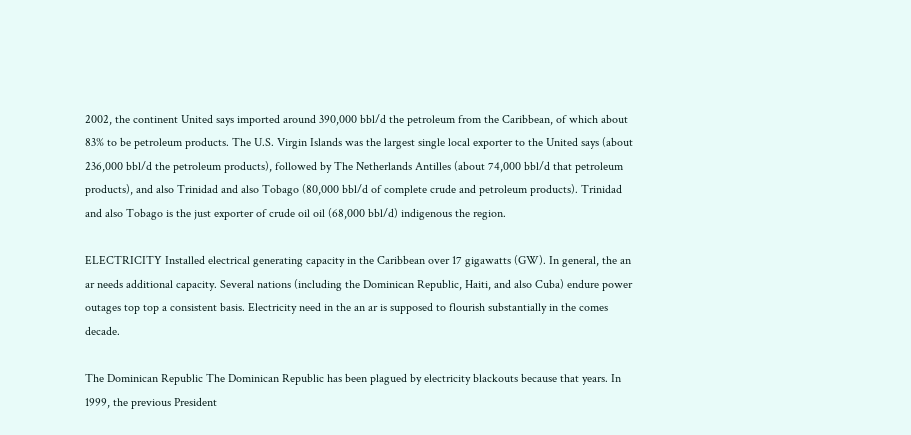2002, the continent United says imported around 390,000 bbl/d the petroleum from the Caribbean, of which about 83% to be petroleum products. The U.S. Virgin Islands was the largest single local exporter to the United says (about 236,000 bbl/d the petroleum products), followed by The Netherlands Antilles (about 74,000 bbl/d that petroleum products), and also Trinidad and also Tobago (80,000 bbl/d of complete crude and petroleum products). Trinidad and also Tobago is the just exporter of crude oil oil (68,000 bbl/d) indigenous the region.

ELECTRICITY Installed electrical generating capacity in the Caribbean over 17 gigawatts (GW). In general, the an ar needs additional capacity. Several nations (including the Dominican Republic, Haiti, and also Cuba) endure power outages top top a consistent basis. Electricity need in the an ar is supposed to flourish substantially in the comes decade.

The Dominican Republic The Dominican Republic has been plagued by electricity blackouts because that years. In 1999, the previous President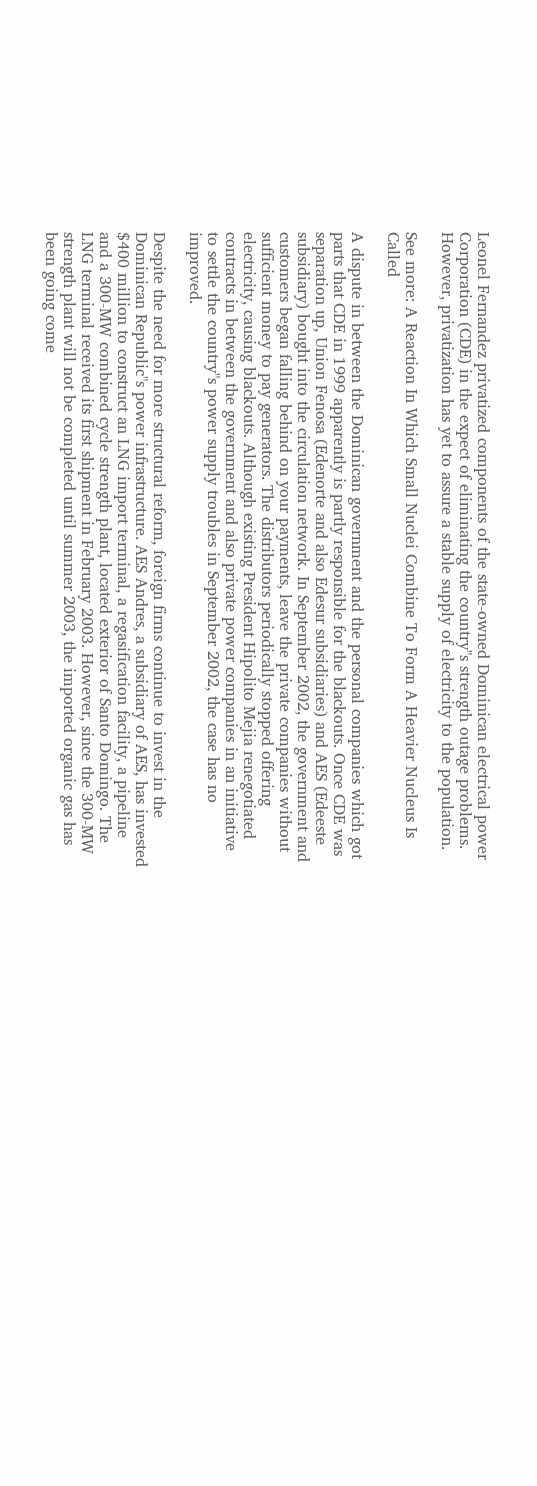Leonel Fernandez privatized components of the state-owned Dominican electrical power Corporation (CDE) in the expect of eliminating the country"s strength outage problems. However, privatization has yet to assure a stable supply of electricity to the population.

See more: A Reaction In Which Small Nuclei Combine To Form A Heavier Nucleus Is Called

A dispute in between the Dominican government and the personal companies which got parts that CDE in 1999 apparently is partly responsible for the blackouts. Once CDE was separation up, Union Fenosa (Edenorte and also Edesur subsidiaries) and AES (Edeeste subsidiary) bought into the circulation network. In September 2002, the government and customers began falling behind on your payments, leave the private companies without sufficient money to pay generators. The distributors periodically stopped offering electricity, causing blackouts. Although existing President Hipolito Mejia renegotiated contracts in between the government and also private power companies in an initiative to settle the country"s power supply troubles in September 2002, the case has no improved.

Despite the need for more structural reform, foreign firms continue to invest in the Dominican Republic"s power infrastructure. AES Andres, a subsidiary of AES, has invested $400 million to construct an LNG import terminal, a regasification facility, a pipeline and a 300-MW combined cycle strength plant, located exterior of Santo Domingo. The LNG terminal received its first shipment in February 2003. However, since the 300-MW strength plant will not be completed until summer 2003, the imported organic gas has been going come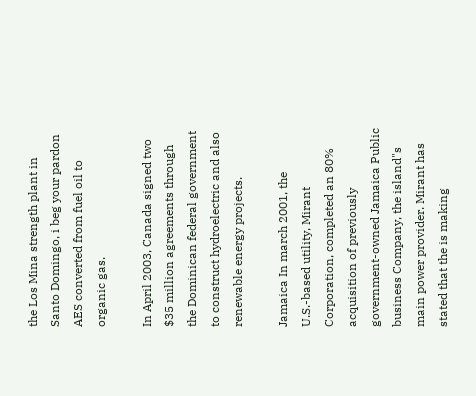the Los Mina strength plant in Santo Domingo, i beg your pardon AES converted from fuel oil to organic gas.

In April 2003, Canada signed two $35 million agreements through the Dominican federal government to construct hydroelectric and also renewable energy projects.

Jamaica In march 2001, the U.S.-based utility, Mirant Corporation, completed an 80% acquisition of previously government-owned Jamaica Public business Company, the island"s main power provider. Mirant has stated that the is making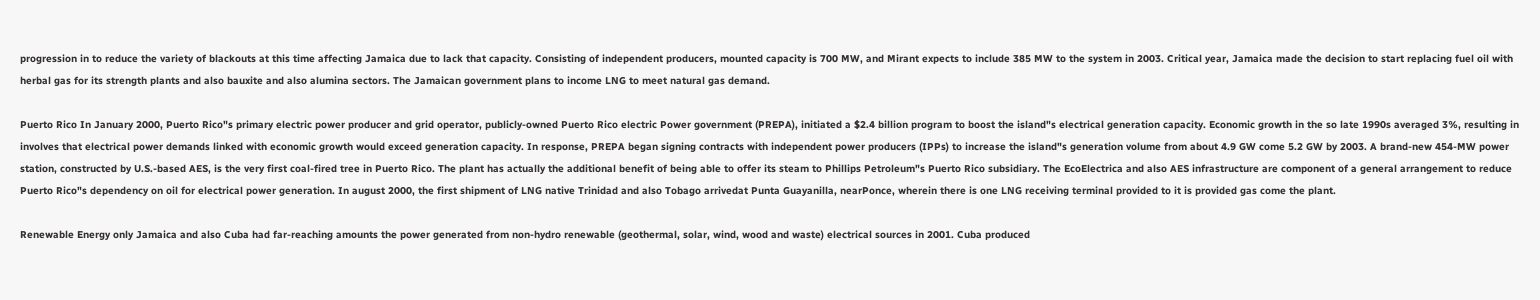progression in to reduce the variety of blackouts at this time affecting Jamaica due to lack that capacity. Consisting of independent producers, mounted capacity is 700 MW, and Mirant expects to include 385 MW to the system in 2003. Critical year, Jamaica made the decision to start replacing fuel oil with herbal gas for its strength plants and also bauxite and also alumina sectors. The Jamaican government plans to income LNG to meet natural gas demand.

Puerto Rico In January 2000, Puerto Rico"s primary electric power producer and grid operator, publicly-owned Puerto Rico electric Power government (PREPA), initiated a $2.4 billion program to boost the island"s electrical generation capacity. Economic growth in the so late 1990s averaged 3%, resulting in involves that electrical power demands linked with economic growth would exceed generation capacity. In response, PREPA began signing contracts with independent power producers (IPPs) to increase the island"s generation volume from about 4.9 GW come 5.2 GW by 2003. A brand-new 454-MW power station, constructed by U.S.-based AES, is the very first coal-fired tree in Puerto Rico. The plant has actually the additional benefit of being able to offer its steam to Phillips Petroleum"s Puerto Rico subsidiary. The EcoElectrica and also AES infrastructure are component of a general arrangement to reduce Puerto Rico"s dependency on oil for electrical power generation. In august 2000, the first shipment of LNG native Trinidad and also Tobago arrivedat Punta Guayanilla, nearPonce, wherein there is one LNG receiving terminal provided to it is provided gas come the plant.

Renewable Energy only Jamaica and also Cuba had far-reaching amounts the power generated from non-hydro renewable (geothermal, solar, wind, wood and waste) electrical sources in 2001. Cuba produced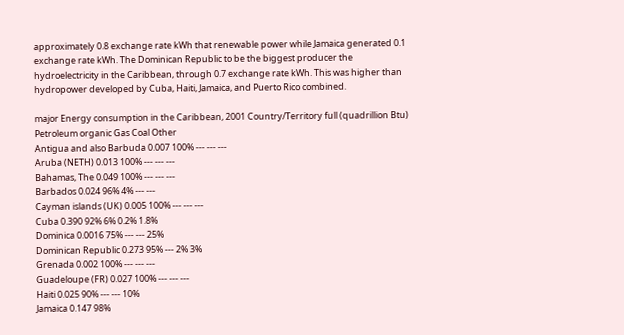approximately 0.8 exchange rate kWh that renewable power while Jamaica generated 0.1 exchange rate kWh. The Dominican Republic to be the biggest producer the hydroelectricity in the Caribbean, through 0.7 exchange rate kWh. This was higher than hydropower developed by Cuba, Haiti, Jamaica, and Puerto Rico combined.

major Energy consumption in the Caribbean, 2001 Country/Territory full (quadrillion Btu) Petroleum organic Gas Coal Other
Antigua and also Barbuda 0.007 100% --- --- ---
Aruba (NETH) 0.013 100% --- --- ---
Bahamas, The 0.049 100% --- --- ---
Barbados 0.024 96% 4% --- ---
Cayman islands (UK) 0.005 100% --- --- ---
Cuba 0.390 92% 6% 0.2% 1.8%
Dominica 0.0016 75% --- --- 25%
Dominican Republic 0.273 95% --- 2% 3%
Grenada 0.002 100% --- --- ---
Guadeloupe (FR) 0.027 100% --- --- ---
Haiti 0.025 90% --- --- 10%
Jamaica 0.147 98%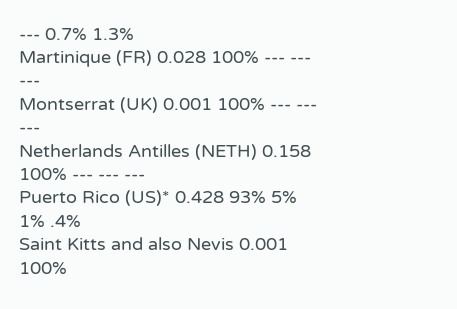--- 0.7% 1.3%
Martinique (FR) 0.028 100% --- --- ---
Montserrat (UK) 0.001 100% --- --- ---
Netherlands Antilles (NETH) 0.158 100% --- --- ---
Puerto Rico (US)* 0.428 93% 5% 1% .4%
Saint Kitts and also Nevis 0.001 100%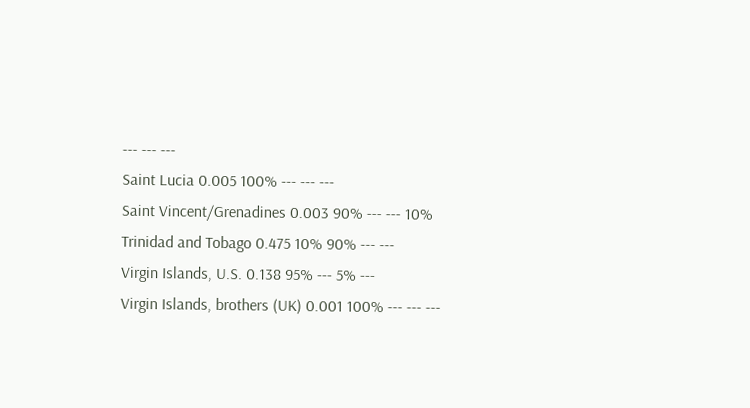--- --- ---
Saint Lucia 0.005 100% --- --- ---
Saint Vincent/Grenadines 0.003 90% --- --- 10%
Trinidad and Tobago 0.475 10% 90% --- ---
Virgin Islands, U.S. 0.138 95% --- 5% ---
Virgin Islands, brothers (UK) 0.001 100% --- --- ---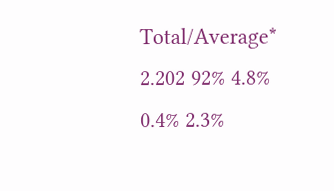Total/Average* 2.202 92% 4.8% 0.4% 2.3%